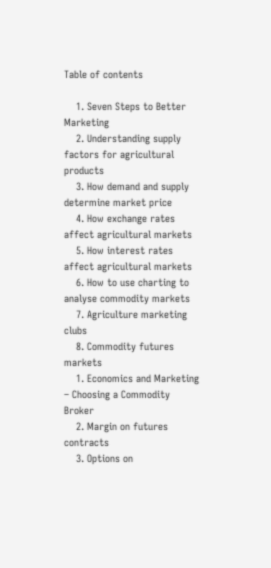Table of contents

    1. Seven Steps to Better Marketing
    2. Understanding supply factors for agricultural products
    3. How demand and supply determine market price
    4. How exchange rates affect agricultural markets
    5. How interest rates affect agricultural markets
    6. How to use charting to analyse commodity markets
    7. Agriculture marketing clubs
    8. Commodity futures markets
    1. Economics and Marketing – Choosing a Commodity Broker
    2. Margin on futures contracts
    3. Options on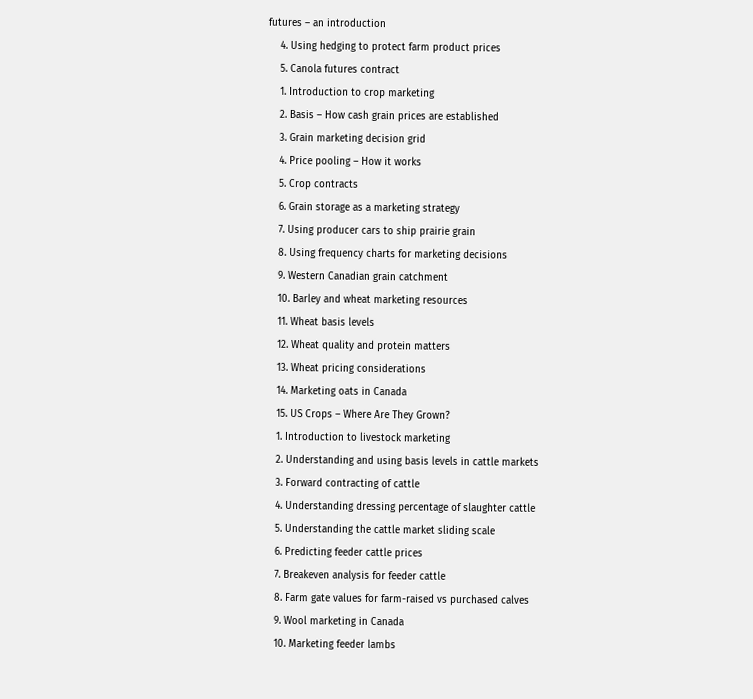futures – an introduction
    4. Using hedging to protect farm product prices
    5. Canola futures contract
    1. Introduction to crop marketing
    2. Basis – How cash grain prices are established
    3. Grain marketing decision grid
    4. Price pooling – How it works
    5. Crop contracts
    6. Grain storage as a marketing strategy
    7. Using producer cars to ship prairie grain
    8. Using frequency charts for marketing decisions
    9. Western Canadian grain catchment
    10. Barley and wheat marketing resources
    11. Wheat basis levels
    12. Wheat quality and protein matters
    13. Wheat pricing considerations
    14. Marketing oats in Canada
    15. US Crops – Where Are They Grown?
    1. Introduction to livestock marketing
    2. Understanding and using basis levels in cattle markets
    3. Forward contracting of cattle
    4. Understanding dressing percentage of slaughter cattle
    5. Understanding the cattle market sliding scale
    6. Predicting feeder cattle prices
    7. Breakeven analysis for feeder cattle
    8. Farm gate values for farm-raised vs purchased calves
    9. Wool marketing in Canada
    10. Marketing feeder lambs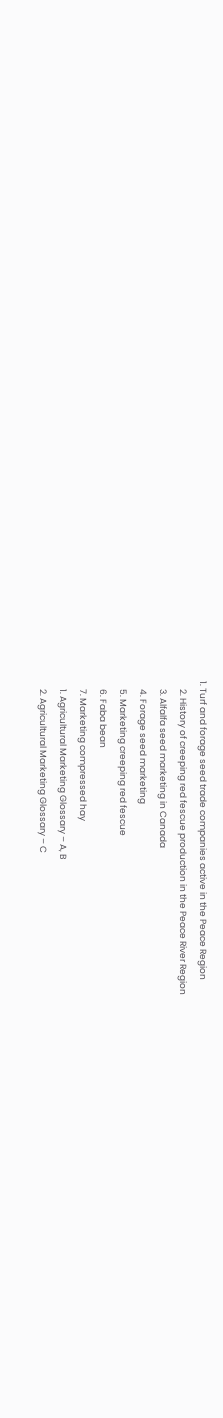1. Turf and forage seed trade companies active in the Peace Region
    2. History of creeping red fescue production in the Peace River Region
    3. Alfalfa seed marketing in Canada
    4. Forage seed marketing
    5. Marketing creeping red fescue
    6. Faba bean
    7. Marketing compressed hay
    1. Agricultural Marketing Glossary – A, B
    2. Agricultural Marketing Glossary – C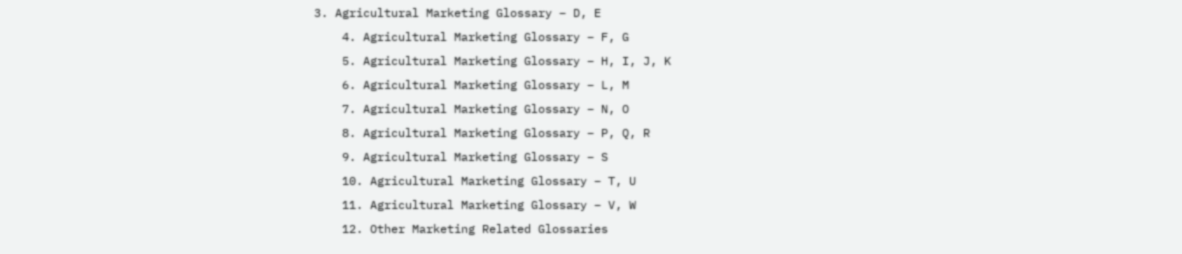3. Agricultural Marketing Glossary – D, E
    4. Agricultural Marketing Glossary – F, G
    5. Agricultural Marketing Glossary – H, I, J, K
    6. Agricultural Marketing Glossary – L, M
    7. Agricultural Marketing Glossary – N, O
    8. Agricultural Marketing Glossary – P, Q, R
    9. Agricultural Marketing Glossary – S
    10. Agricultural Marketing Glossary – T, U
    11. Agricultural Marketing Glossary – V, W
    12. Other Marketing Related Glossaries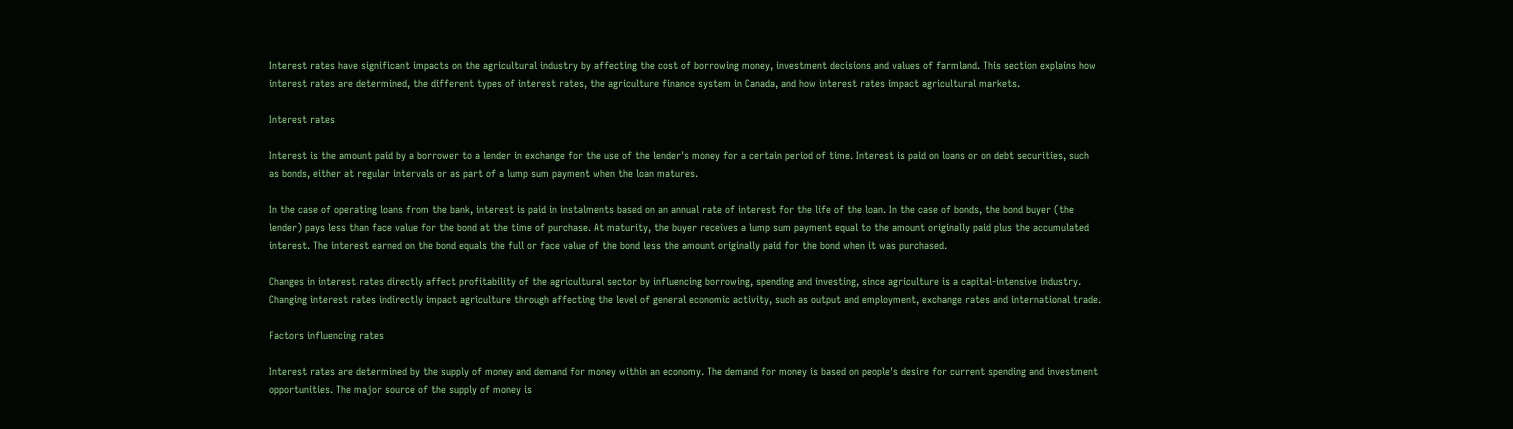Interest rates have significant impacts on the agricultural industry by affecting the cost of borrowing money, investment decisions and values of farmland. This section explains how interest rates are determined, the different types of interest rates, the agriculture finance system in Canada, and how interest rates impact agricultural markets.

Interest rates

Interest is the amount paid by a borrower to a lender in exchange for the use of the lender's money for a certain period of time. Interest is paid on loans or on debt securities, such as bonds, either at regular intervals or as part of a lump sum payment when the loan matures.

In the case of operating loans from the bank, interest is paid in instalments based on an annual rate of interest for the life of the loan. In the case of bonds, the bond buyer (the lender) pays less than face value for the bond at the time of purchase. At maturity, the buyer receives a lump sum payment equal to the amount originally paid plus the accumulated interest. The interest earned on the bond equals the full or face value of the bond less the amount originally paid for the bond when it was purchased.

Changes in interest rates directly affect profitability of the agricultural sector by influencing borrowing, spending and investing, since agriculture is a capital-intensive industry. Changing interest rates indirectly impact agriculture through affecting the level of general economic activity, such as output and employment, exchange rates and international trade.

Factors influencing rates

Interest rates are determined by the supply of money and demand for money within an economy. The demand for money is based on people's desire for current spending and investment opportunities. The major source of the supply of money is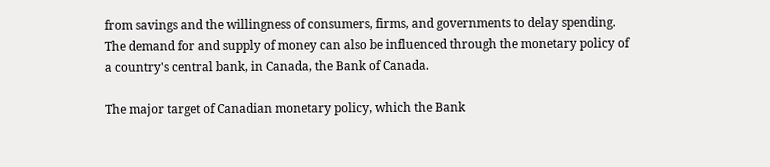from savings and the willingness of consumers, firms, and governments to delay spending. The demand for and supply of money can also be influenced through the monetary policy of a country's central bank, in Canada, the Bank of Canada.

The major target of Canadian monetary policy, which the Bank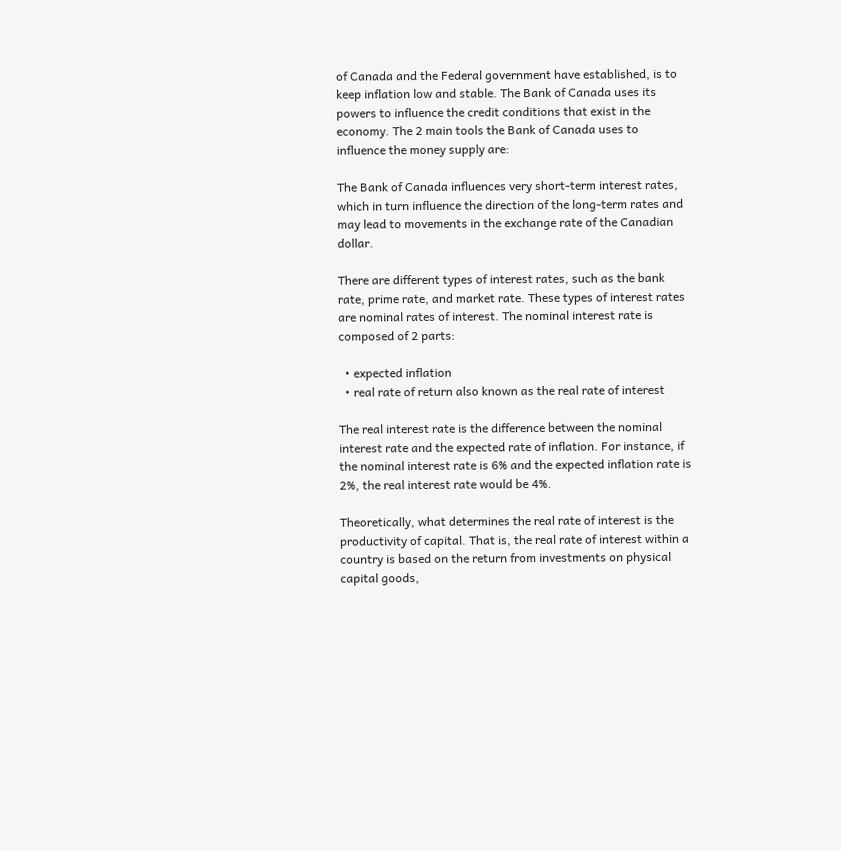of Canada and the Federal government have established, is to keep inflation low and stable. The Bank of Canada uses its powers to influence the credit conditions that exist in the economy. The 2 main tools the Bank of Canada uses to influence the money supply are:

The Bank of Canada influences very short-term interest rates, which in turn influence the direction of the long-term rates and may lead to movements in the exchange rate of the Canadian dollar.

There are different types of interest rates, such as the bank rate, prime rate, and market rate. These types of interest rates are nominal rates of interest. The nominal interest rate is composed of 2 parts:

  • expected inflation
  • real rate of return also known as the real rate of interest

The real interest rate is the difference between the nominal interest rate and the expected rate of inflation. For instance, if the nominal interest rate is 6% and the expected inflation rate is 2%, the real interest rate would be 4%.

Theoretically, what determines the real rate of interest is the productivity of capital. That is, the real rate of interest within a country is based on the return from investments on physical capital goods,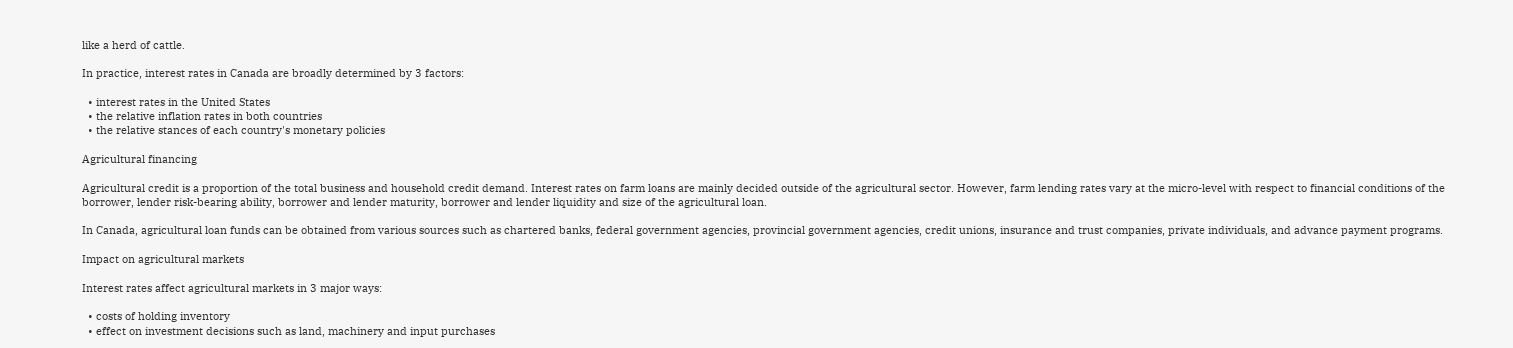like a herd of cattle.

In practice, interest rates in Canada are broadly determined by 3 factors:

  • interest rates in the United States
  • the relative inflation rates in both countries
  • the relative stances of each country's monetary policies

Agricultural financing

Agricultural credit is a proportion of the total business and household credit demand. Interest rates on farm loans are mainly decided outside of the agricultural sector. However, farm lending rates vary at the micro-level with respect to financial conditions of the borrower, lender risk-bearing ability, borrower and lender maturity, borrower and lender liquidity and size of the agricultural loan.

In Canada, agricultural loan funds can be obtained from various sources such as chartered banks, federal government agencies, provincial government agencies, credit unions, insurance and trust companies, private individuals, and advance payment programs.

Impact on agricultural markets

Interest rates affect agricultural markets in 3 major ways:

  • costs of holding inventory
  • effect on investment decisions such as land, machinery and input purchases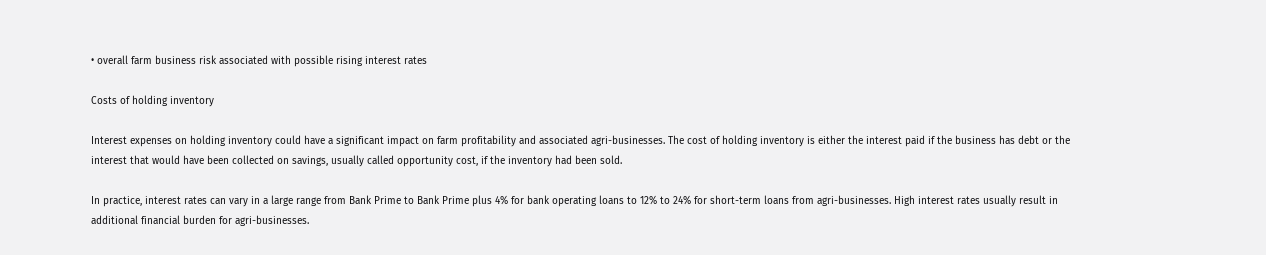• overall farm business risk associated with possible rising interest rates

Costs of holding inventory

Interest expenses on holding inventory could have a significant impact on farm profitability and associated agri-businesses. The cost of holding inventory is either the interest paid if the business has debt or the interest that would have been collected on savings, usually called opportunity cost, if the inventory had been sold.

In practice, interest rates can vary in a large range from Bank Prime to Bank Prime plus 4% for bank operating loans to 12% to 24% for short-term loans from agri-businesses. High interest rates usually result in additional financial burden for agri-businesses.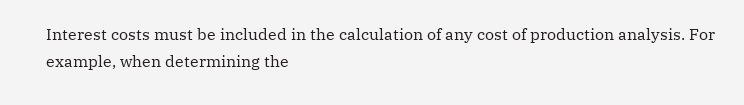Interest costs must be included in the calculation of any cost of production analysis. For example, when determining the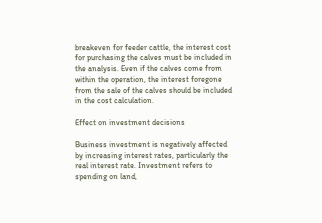breakeven for feeder cattle, the interest cost for purchasing the calves must be included in the analysis. Even if the calves come from within the operation, the interest foregone from the sale of the calves should be included in the cost calculation.

Effect on investment decisions

Business investment is negatively affected by increasing interest rates, particularly the real interest rate. Investment refers to spending on land,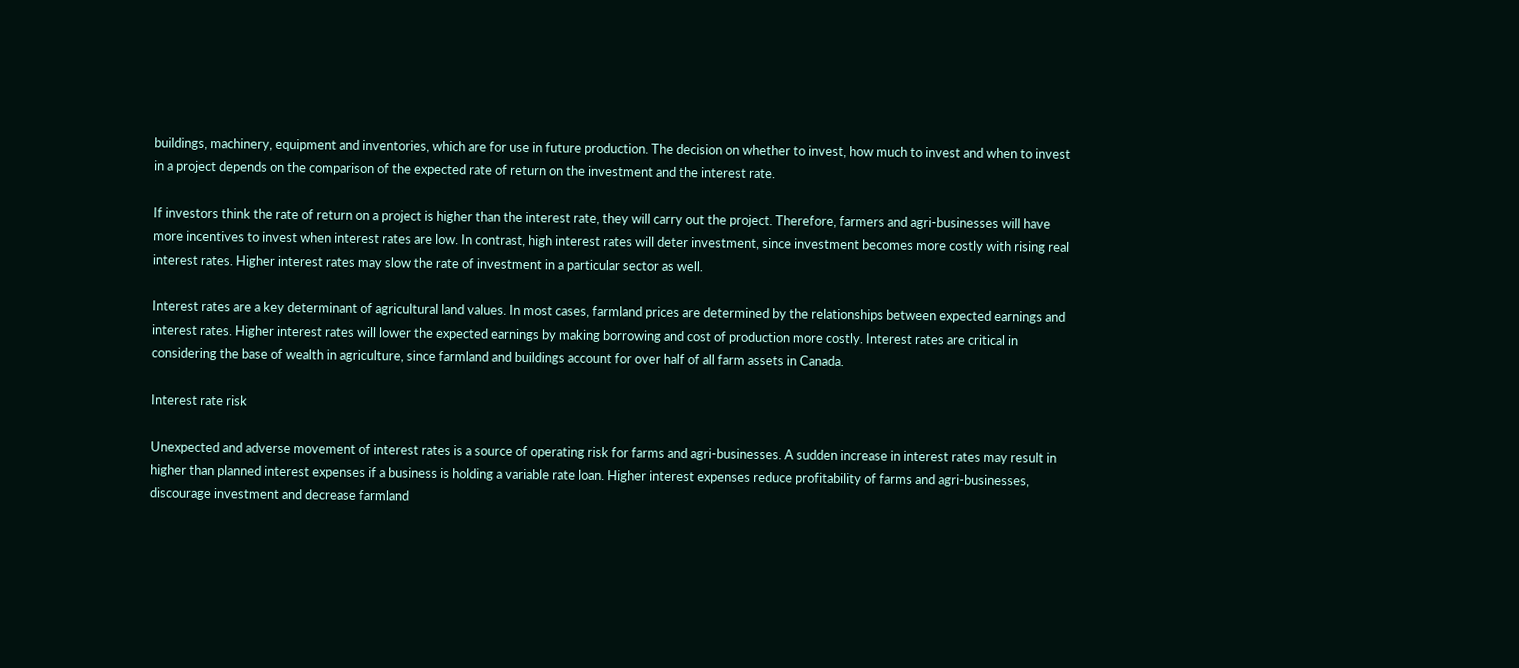buildings, machinery, equipment and inventories, which are for use in future production. The decision on whether to invest, how much to invest and when to invest in a project depends on the comparison of the expected rate of return on the investment and the interest rate.

If investors think the rate of return on a project is higher than the interest rate, they will carry out the project. Therefore, farmers and agri-businesses will have more incentives to invest when interest rates are low. In contrast, high interest rates will deter investment, since investment becomes more costly with rising real interest rates. Higher interest rates may slow the rate of investment in a particular sector as well.

Interest rates are a key determinant of agricultural land values. In most cases, farmland prices are determined by the relationships between expected earnings and interest rates. Higher interest rates will lower the expected earnings by making borrowing and cost of production more costly. Interest rates are critical in considering the base of wealth in agriculture, since farmland and buildings account for over half of all farm assets in Canada.

Interest rate risk

Unexpected and adverse movement of interest rates is a source of operating risk for farms and agri-businesses. A sudden increase in interest rates may result in higher than planned interest expenses if a business is holding a variable rate loan. Higher interest expenses reduce profitability of farms and agri-businesses, discourage investment and decrease farmland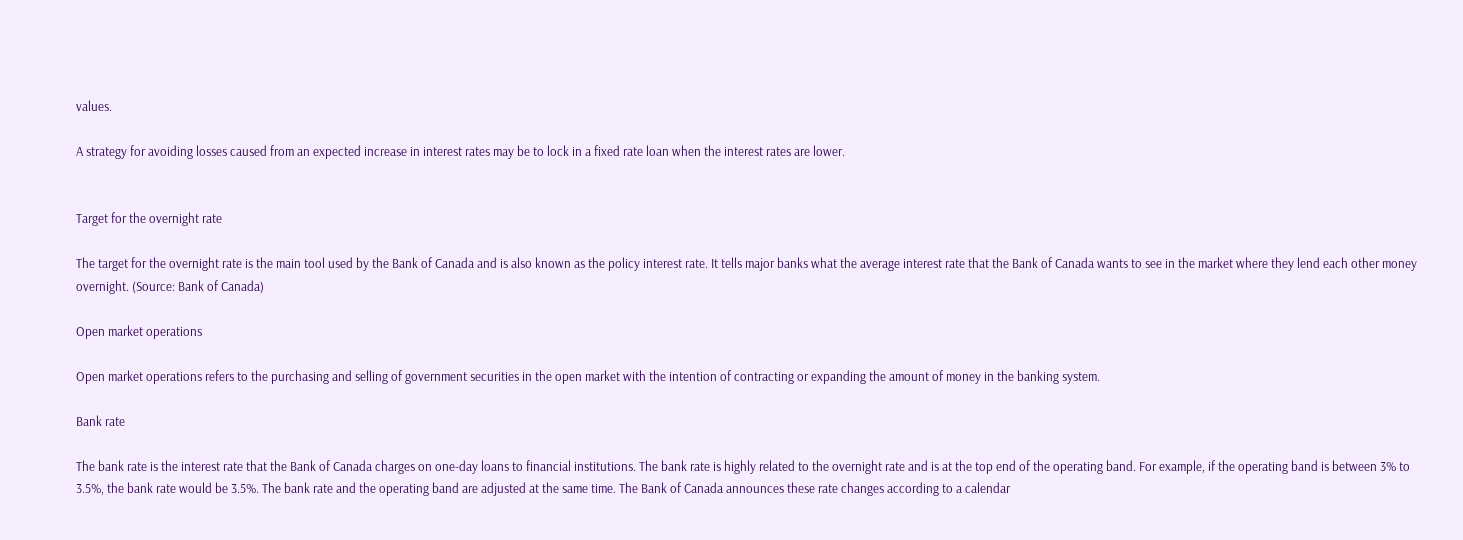values.

A strategy for avoiding losses caused from an expected increase in interest rates may be to lock in a fixed rate loan when the interest rates are lower.


Target for the overnight rate

The target for the overnight rate is the main tool used by the Bank of Canada and is also known as the policy interest rate. It tells major banks what the average interest rate that the Bank of Canada wants to see in the market where they lend each other money overnight. (Source: Bank of Canada)

Open market operations

Open market operations refers to the purchasing and selling of government securities in the open market with the intention of contracting or expanding the amount of money in the banking system.

Bank rate

The bank rate is the interest rate that the Bank of Canada charges on one-day loans to financial institutions. The bank rate is highly related to the overnight rate and is at the top end of the operating band. For example, if the operating band is between 3% to 3.5%, the bank rate would be 3.5%. The bank rate and the operating band are adjusted at the same time. The Bank of Canada announces these rate changes according to a calendar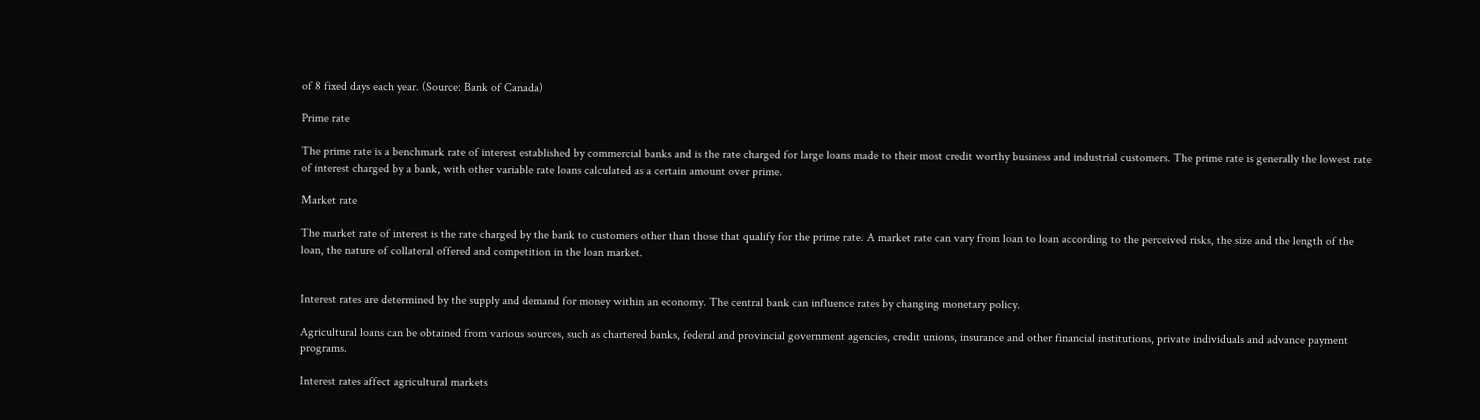of 8 fixed days each year. (Source: Bank of Canada)

Prime rate

The prime rate is a benchmark rate of interest established by commercial banks and is the rate charged for large loans made to their most credit worthy business and industrial customers. The prime rate is generally the lowest rate of interest charged by a bank, with other variable rate loans calculated as a certain amount over prime.

Market rate

The market rate of interest is the rate charged by the bank to customers other than those that qualify for the prime rate. A market rate can vary from loan to loan according to the perceived risks, the size and the length of the loan, the nature of collateral offered and competition in the loan market.


Interest rates are determined by the supply and demand for money within an economy. The central bank can influence rates by changing monetary policy.

Agricultural loans can be obtained from various sources, such as chartered banks, federal and provincial government agencies, credit unions, insurance and other financial institutions, private individuals and advance payment programs.

Interest rates affect agricultural markets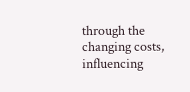through the changing costs, influencing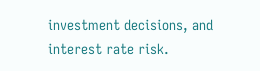investment decisions, and interest rate risk.